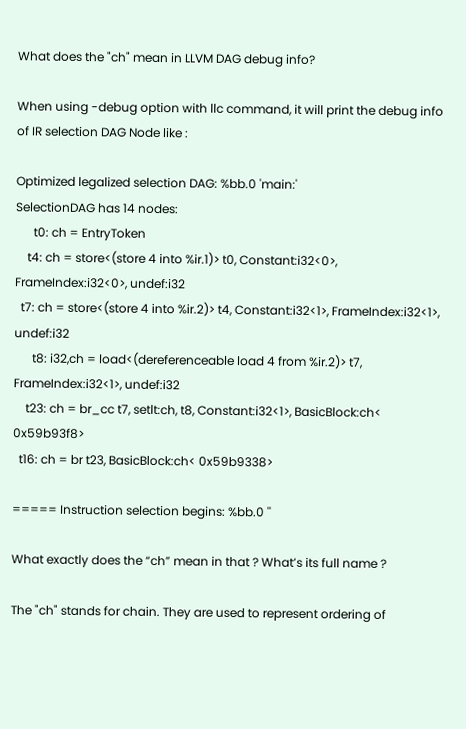What does the "ch" mean in LLVM DAG debug info?

When using -debug option with llc command, it will print the debug info of IR selection DAG Node like :

Optimized legalized selection DAG: %bb.0 'main:'
SelectionDAG has 14 nodes:
      t0: ch = EntryToken
    t4: ch = store<(store 4 into %ir.1)> t0, Constant:i32<0>, FrameIndex:i32<0>, undef:i32
  t7: ch = store<(store 4 into %ir.2)> t4, Constant:i32<1>, FrameIndex:i32<1>, undef:i32
      t8: i32,ch = load<(dereferenceable load 4 from %ir.2)> t7, FrameIndex:i32<1>, undef:i32
    t23: ch = br_cc t7, setlt:ch, t8, Constant:i32<1>, BasicBlock:ch< 0x59b93f8>
  t16: ch = br t23, BasicBlock:ch< 0x59b9338>

===== Instruction selection begins: %bb.0 ''

What exactly does the “ch” mean in that ? What’s its full name ?

The "ch" stands for chain. They are used to represent ordering of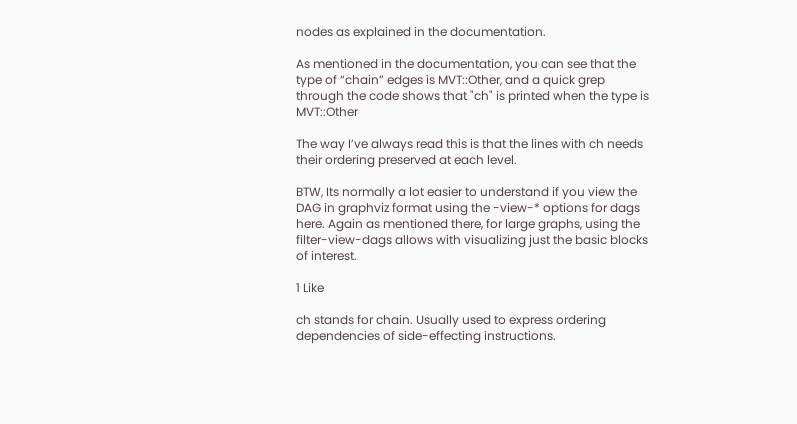nodes as explained in the documentation.

As mentioned in the documentation, you can see that the type of “chain” edges is MVT::Other, and a quick grep through the code shows that "ch" is printed when the type is MVT::Other

The way I’ve always read this is that the lines with ch needs their ordering preserved at each level.

BTW, Its normally a lot easier to understand if you view the DAG in graphviz format using the -view-* options for dags here. Again as mentioned there, for large graphs, using the filter-view-dags allows with visualizing just the basic blocks of interest.

1 Like

ch stands for chain. Usually used to express ordering dependencies of side-effecting instructions.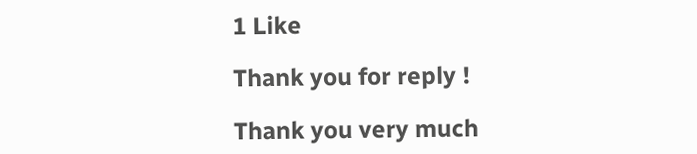1 Like

Thank you for reply !

Thank you very much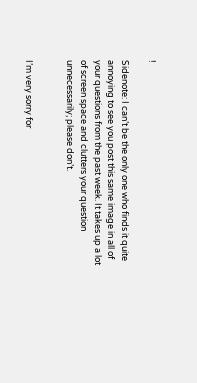!

Sidenote: I can’t be the only one who finds it quite annoying to see you post this same image in all of your questions from the past week. It takes up a lot of screen space and clutters your question unnecessarily; please don’t.


I’m very sorry for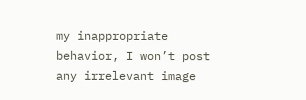my inappropriate behavior, I won’t post any irrelevant image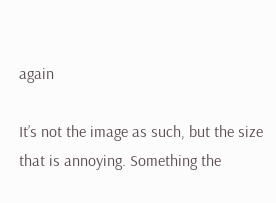again

It’s not the image as such, but the size that is annoying. Something the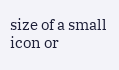size of a small icon or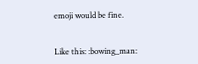emoji would be fine.


Like this: :bowing_man: